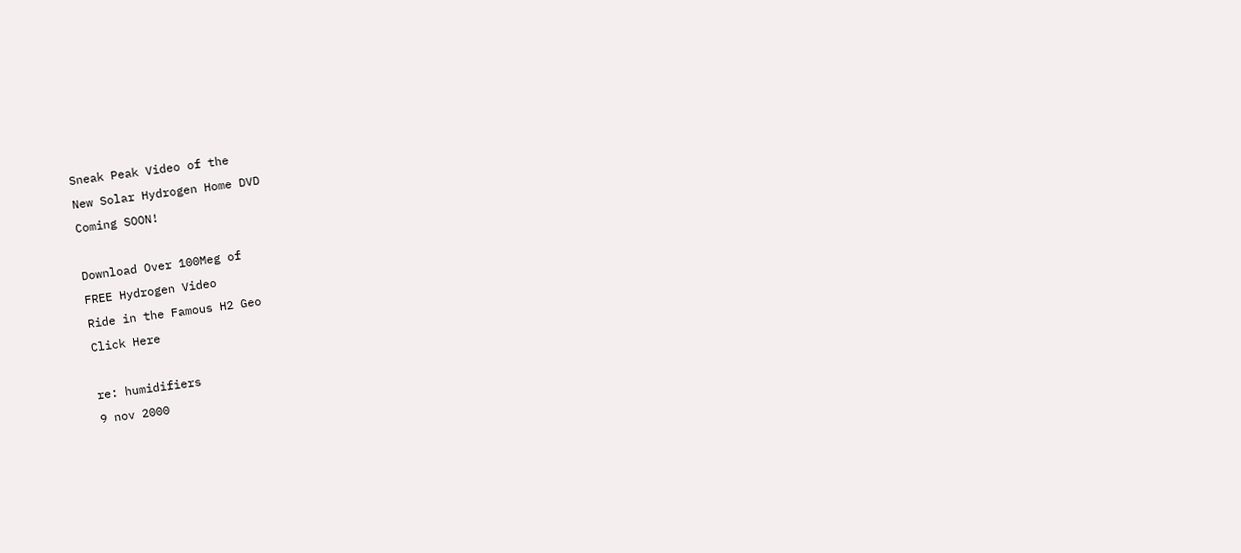Sneak Peak Video of the
New Solar Hydrogen Home DVD
Coming SOON!

Download Over 100Meg of
FREE Hydrogen Video
Ride in the Famous H2 Geo
Click Here

re: humidifiers
9 nov 2000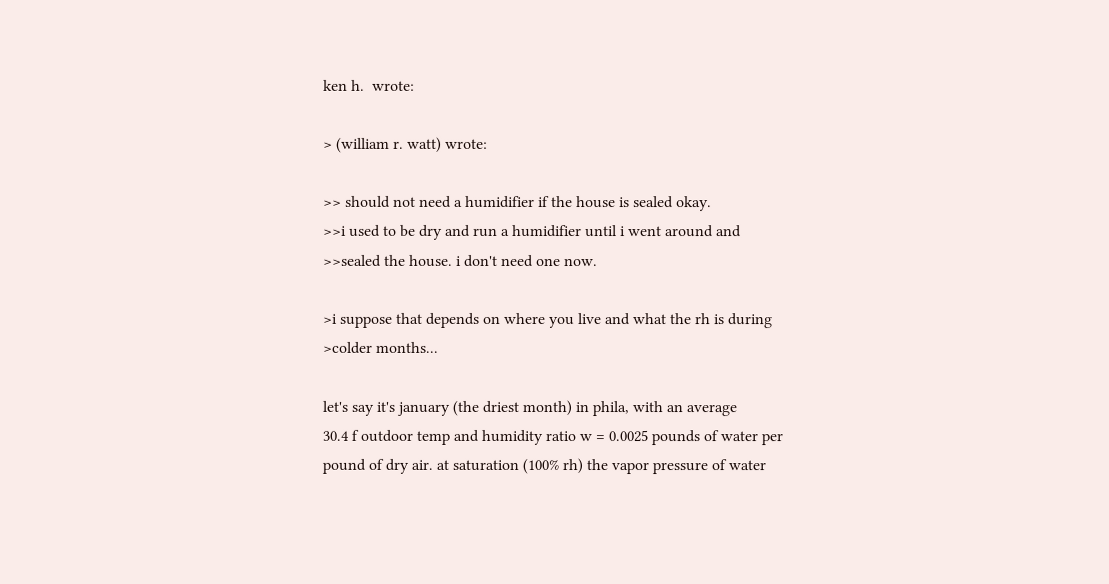ken h.  wrote:

> (william r. watt) wrote:

>> should not need a humidifier if the house is sealed okay.
>>i used to be dry and run a humidifier until i went around and
>>sealed the house. i don't need one now.

>i suppose that depends on where you live and what the rh is during
>colder months...

let's say it's january (the driest month) in phila, with an average
30.4 f outdoor temp and humidity ratio w = 0.0025 pounds of water per
pound of dry air. at saturation (100% rh) the vapor pressure of water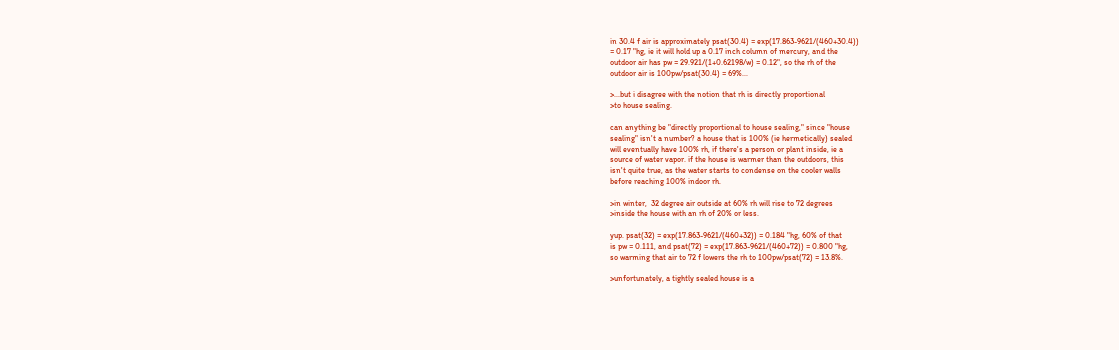in 30.4 f air is approximately psat(30.4) = exp(17.863-9621/(460+30.4))
= 0.17 "hg, ie it will hold up a 0.17 inch column of mercury, and the
outdoor air has pw = 29.921/(1+0.62198/w) = 0.12", so the rh of the
outdoor air is 100pw/psat(30.4) = 69%...

>...but i disagree with the notion that rh is directly proportional
>to house sealing.

can anything be "directly proportional to house sealing," since "house
sealing" isn't a number? a house that is 100% (ie hermetically) sealed
will eventually have 100% rh, if there's a person or plant inside, ie a
source of water vapor. if the house is warmer than the outdoors, this
isn't quite true, as the water starts to condense on the cooler walls
before reaching 100% indoor rh.

>in winter,  32 degree air outside at 60% rh will rise to 72 degrees
>inside the house with an rh of 20% or less.

yup. psat(32) = exp(17.863-9621/(460+32)) = 0.184 "hg, 60% of that
is pw = 0.111, and psat(72) = exp(17.863-9621/(460+72)) = 0.800 "hg,
so warming that air to 72 f lowers the rh to 100pw/psat(72) = 13.8%.

>unfortunately, a tightly sealed house is a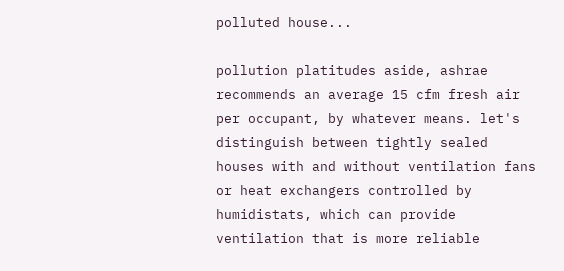polluted house...

pollution platitudes aside, ashrae recommends an average 15 cfm fresh air
per occupant, by whatever means. let's distinguish between tightly sealed
houses with and without ventilation fans or heat exchangers controlled by
humidistats, which can provide ventilation that is more reliable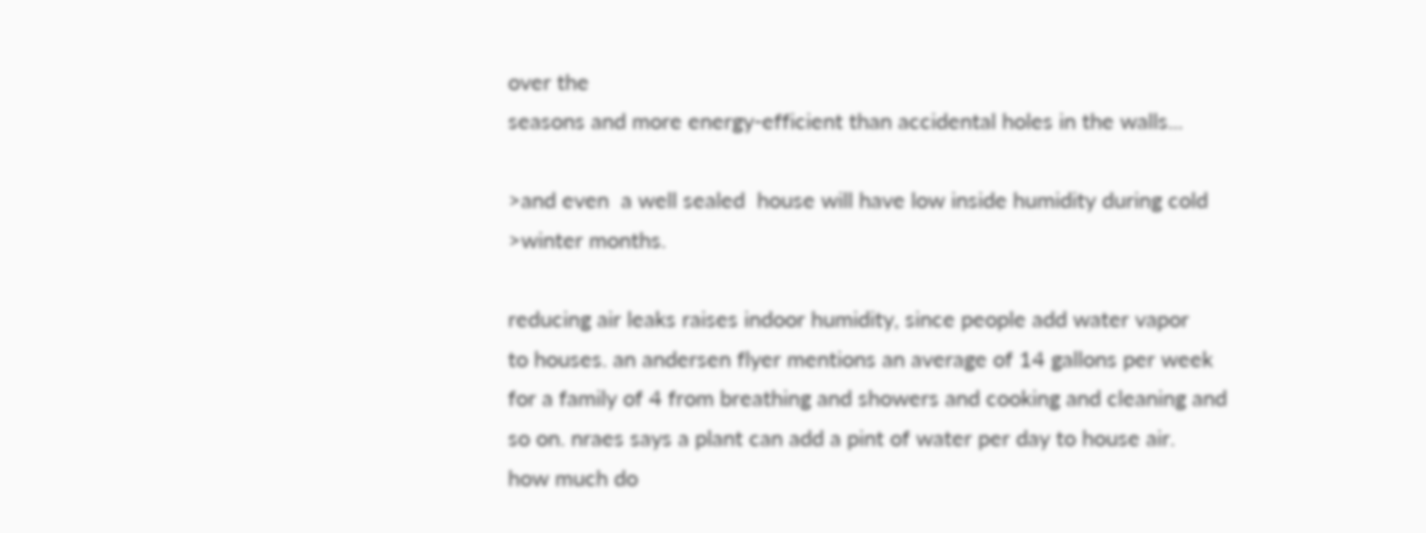over the
seasons and more energy-efficient than accidental holes in the walls...

>and even  a well sealed  house will have low inside humidity during cold
>winter months.

reducing air leaks raises indoor humidity, since people add water vapor
to houses. an andersen flyer mentions an average of 14 gallons per week
for a family of 4 from breathing and showers and cooking and cleaning and
so on. nraes says a plant can add a pint of water per day to house air.
how much do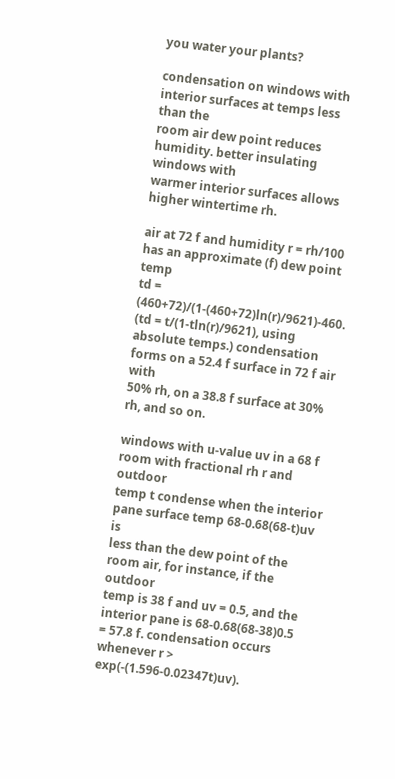you water your plants?

condensation on windows with interior surfaces at temps less than the
room air dew point reduces humidity. better insulating windows with
warmer interior surfaces allows higher wintertime rh.

air at 72 f and humidity r = rh/100 has an approximate (f) dew point temp
td = (460+72)/(1-(460+72)ln(r)/9621)-460. (td = t/(1-tln(r)/9621), using
absolute temps.) condensation forms on a 52.4 f surface in 72 f air with
50% rh, on a 38.8 f surface at 30% rh, and so on.

windows with u-value uv in a 68 f room with fractional rh r and outdoor
temp t condense when the interior pane surface temp 68-0.68(68-t)uv is
less than the dew point of the room air, for instance, if the outdoor
temp is 38 f and uv = 0.5, and the interior pane is 68-0.68(68-38)0.5
= 57.8 f. condensation occurs whenever r > exp(-(1.596-0.02347t)uv).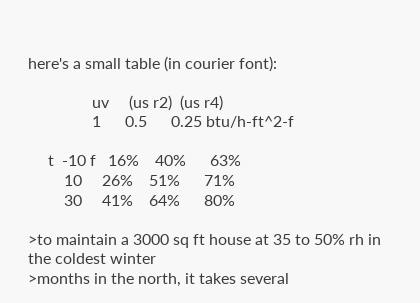here's a small table (in courier font):

                uv     (us r2)  (us r4)
                1      0.5      0.25 btu/h-ft^2-f

     t  -10 f   16%    40%      63%
         10     26%    51%      71%
         30     41%    64%      80%

>to maintain a 3000 sq ft house at 35 to 50% rh in the coldest winter
>months in the north, it takes several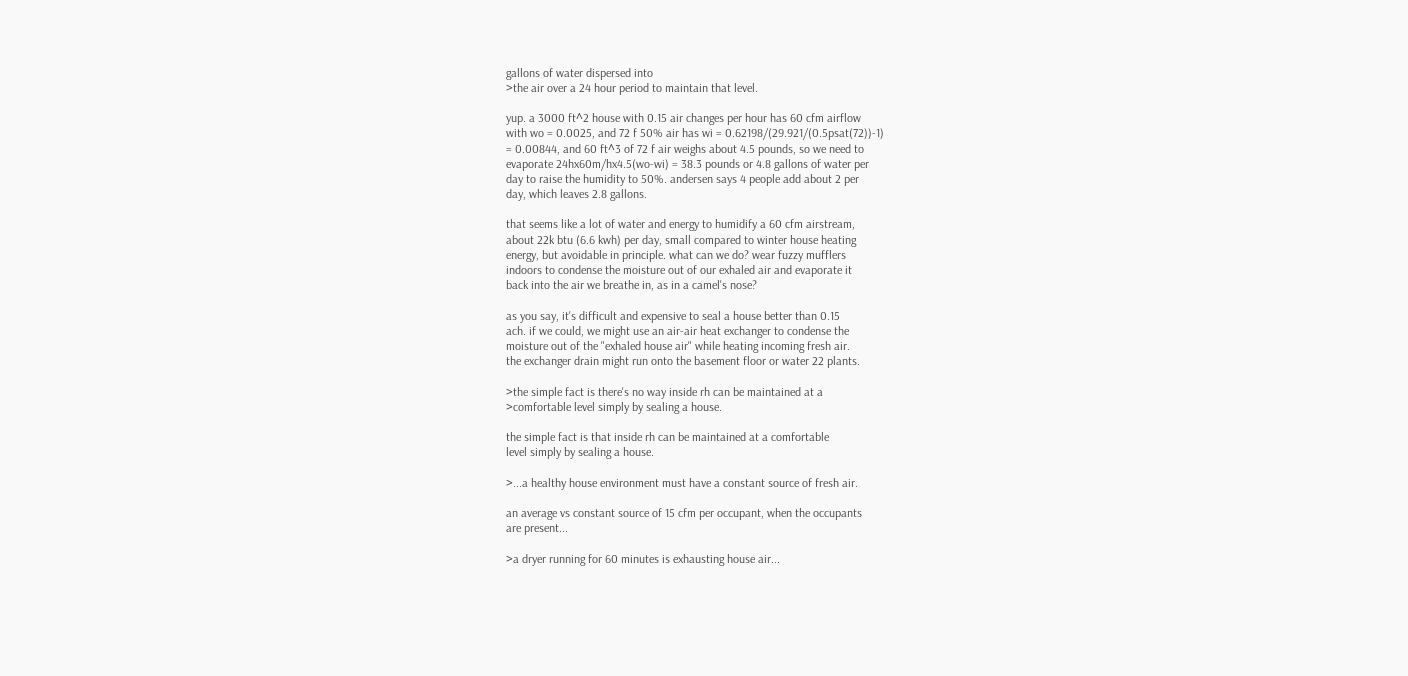gallons of water dispersed into
>the air over a 24 hour period to maintain that level.

yup. a 3000 ft^2 house with 0.15 air changes per hour has 60 cfm airflow
with wo = 0.0025, and 72 f 50% air has wi = 0.62198/(29.921/(0.5psat(72))-1)
= 0.00844, and 60 ft^3 of 72 f air weighs about 4.5 pounds, so we need to
evaporate 24hx60m/hx4.5(wo-wi) = 38.3 pounds or 4.8 gallons of water per
day to raise the humidity to 50%. andersen says 4 people add about 2 per
day, which leaves 2.8 gallons.

that seems like a lot of water and energy to humidify a 60 cfm airstream,
about 22k btu (6.6 kwh) per day, small compared to winter house heating
energy, but avoidable in principle. what can we do? wear fuzzy mufflers
indoors to condense the moisture out of our exhaled air and evaporate it
back into the air we breathe in, as in a camel's nose?

as you say, it's difficult and expensive to seal a house better than 0.15
ach. if we could, we might use an air-air heat exchanger to condense the
moisture out of the "exhaled house air" while heating incoming fresh air.
the exchanger drain might run onto the basement floor or water 22 plants.

>the simple fact is there's no way inside rh can be maintained at a
>comfortable level simply by sealing a house.

the simple fact is that inside rh can be maintained at a comfortable
level simply by sealing a house.

>...a healthy house environment must have a constant source of fresh air.

an average vs constant source of 15 cfm per occupant, when the occupants
are present...

>a dryer running for 60 minutes is exhausting house air...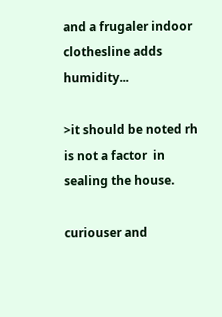and a frugaler indoor clothesline adds humidity...

>it should be noted rh is not a factor  in sealing the house.

curiouser and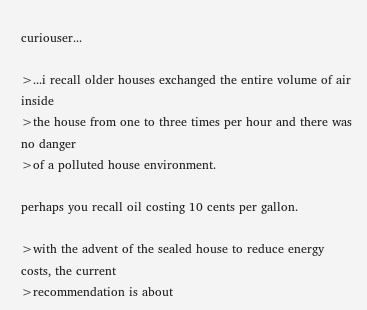curiouser...

>...i recall older houses exchanged the entire volume of air inside
>the house from one to three times per hour and there was no danger
>of a polluted house environment.

perhaps you recall oil costing 10 cents per gallon.

>with the advent of the sealed house to reduce energy costs, the current
>recommendation is about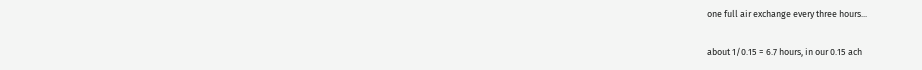one full air exchange every three hours...

about 1/0.15 = 6.7 hours, in our 0.15 ach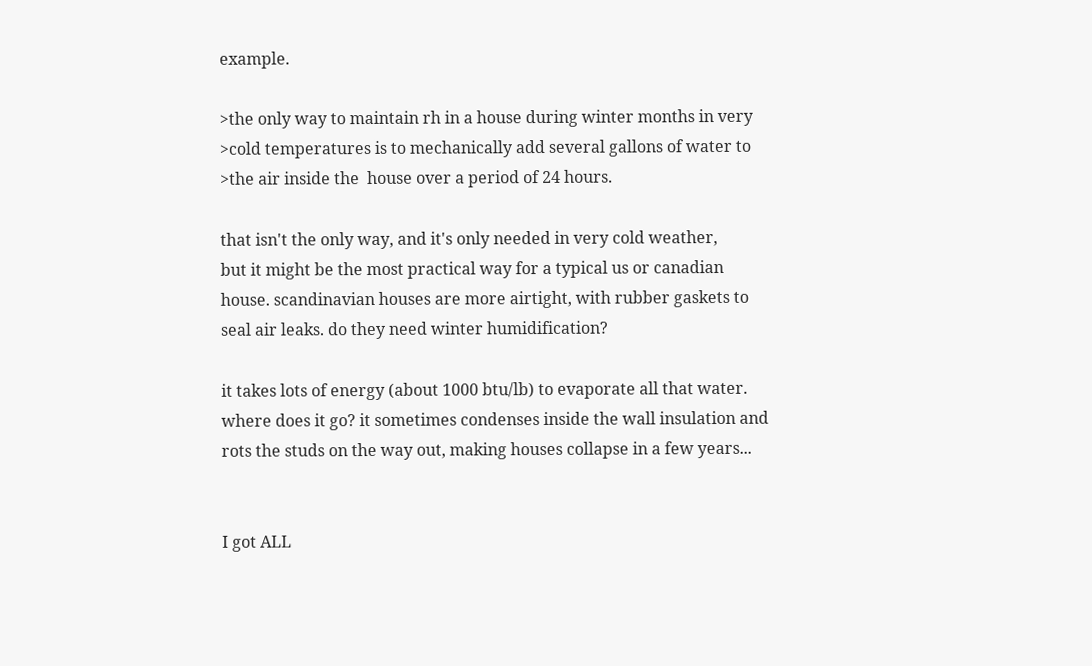example.

>the only way to maintain rh in a house during winter months in very
>cold temperatures is to mechanically add several gallons of water to
>the air inside the  house over a period of 24 hours.

that isn't the only way, and it's only needed in very cold weather,
but it might be the most practical way for a typical us or canadian
house. scandinavian houses are more airtight, with rubber gaskets to
seal air leaks. do they need winter humidification?

it takes lots of energy (about 1000 btu/lb) to evaporate all that water.
where does it go? it sometimes condenses inside the wall insulation and
rots the studs on the way out, making houses collapse in a few years...


I got ALL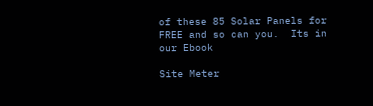of these 85 Solar Panels for FREE and so can you.  Its in our Ebook

Site Meter